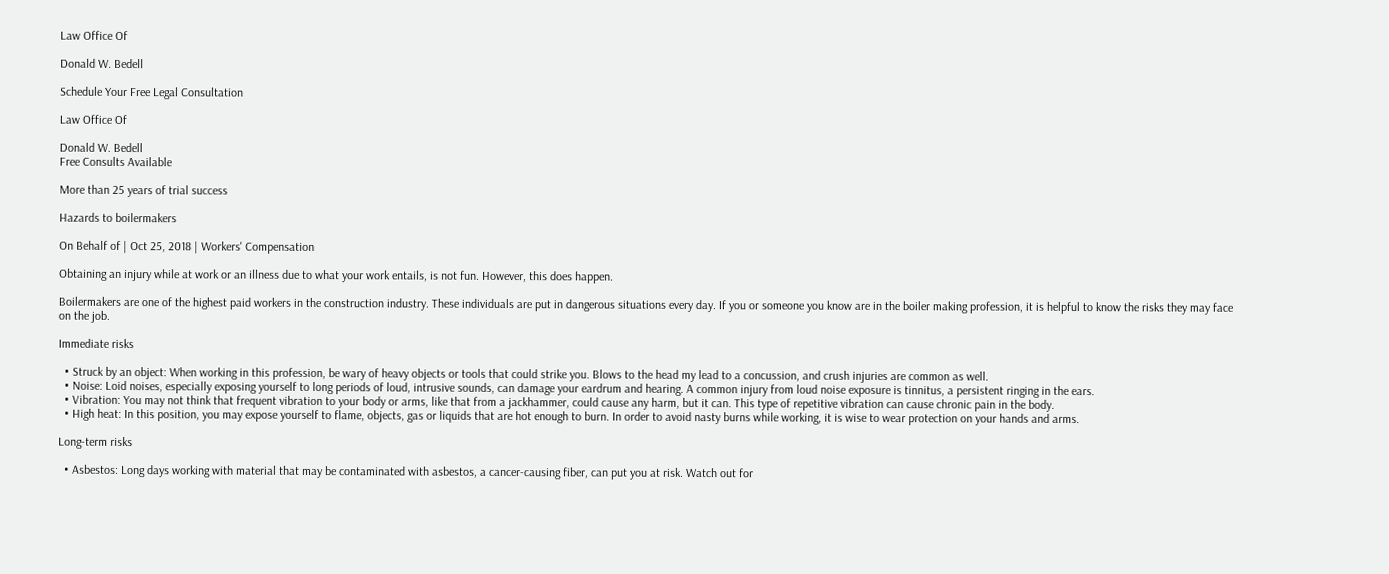Law Office Of

Donald W. Bedell

Schedule Your Free Legal Consultation

Law Office Of

Donald W. Bedell
Free Consults Available

More than 25 years of trial success

Hazards to boilermakers

On Behalf of | Oct 25, 2018 | Workers' Compensation

Obtaining an injury while at work or an illness due to what your work entails, is not fun. However, this does happen.

Boilermakers are one of the highest paid workers in the construction industry. These individuals are put in dangerous situations every day. If you or someone you know are in the boiler making profession, it is helpful to know the risks they may face on the job.

Immediate risks

  • Struck by an object: When working in this profession, be wary of heavy objects or tools that could strike you. Blows to the head my lead to a concussion, and crush injuries are common as well.
  • Noise: Loid noises, especially exposing yourself to long periods of loud, intrusive sounds, can damage your eardrum and hearing. A common injury from loud noise exposure is tinnitus, a persistent ringing in the ears.
  • Vibration: You may not think that frequent vibration to your body or arms, like that from a jackhammer, could cause any harm, but it can. This type of repetitive vibration can cause chronic pain in the body.
  • High heat: In this position, you may expose yourself to flame, objects, gas or liquids that are hot enough to burn. In order to avoid nasty burns while working, it is wise to wear protection on your hands and arms.

Long-term risks

  • Asbestos: Long days working with material that may be contaminated with asbestos, a cancer-causing fiber, can put you at risk. Watch out for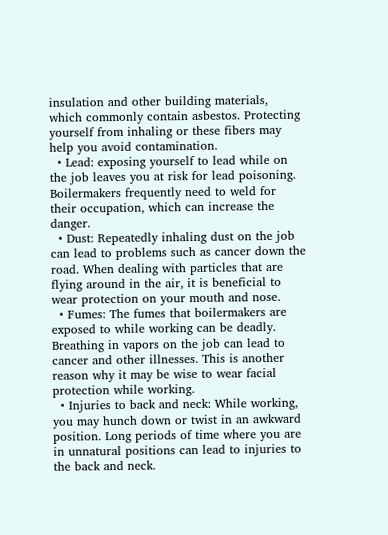insulation and other building materials, which commonly contain asbestos. Protecting yourself from inhaling or these fibers may help you avoid contamination.
  • Lead: exposing yourself to lead while on the job leaves you at risk for lead poisoning. Boilermakers frequently need to weld for their occupation, which can increase the danger.
  • Dust: Repeatedly inhaling dust on the job can lead to problems such as cancer down the road. When dealing with particles that are flying around in the air, it is beneficial to wear protection on your mouth and nose.
  • Fumes: The fumes that boilermakers are exposed to while working can be deadly. Breathing in vapors on the job can lead to cancer and other illnesses. This is another reason why it may be wise to wear facial protection while working.
  • Injuries to back and neck: While working, you may hunch down or twist in an awkward position. Long periods of time where you are in unnatural positions can lead to injuries to the back and neck.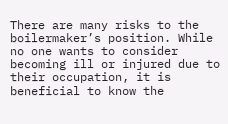There are many risks to the boilermaker’s position. While no one wants to consider becoming ill or injured due to their occupation, it is beneficial to know the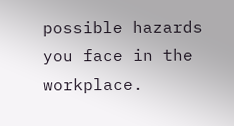possible hazards you face in the workplace.